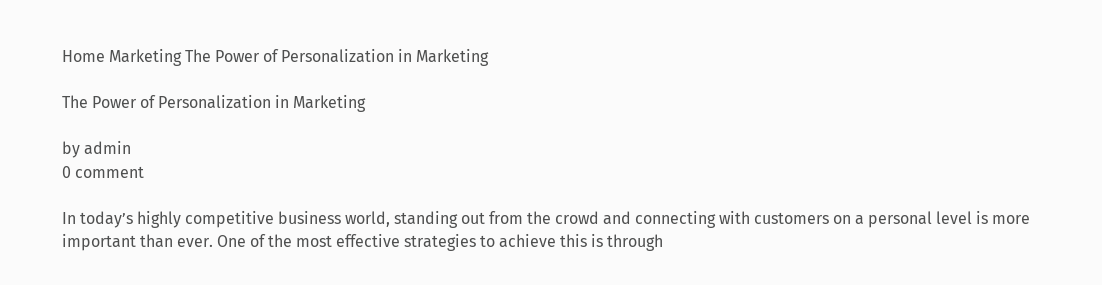Home Marketing The Power of Personalization in Marketing

The Power of Personalization in Marketing

by admin
0 comment

In today’s highly competitive business world, standing out from the crowd and connecting with customers on a personal level is more important than ever. One of the most effective strategies to achieve this is through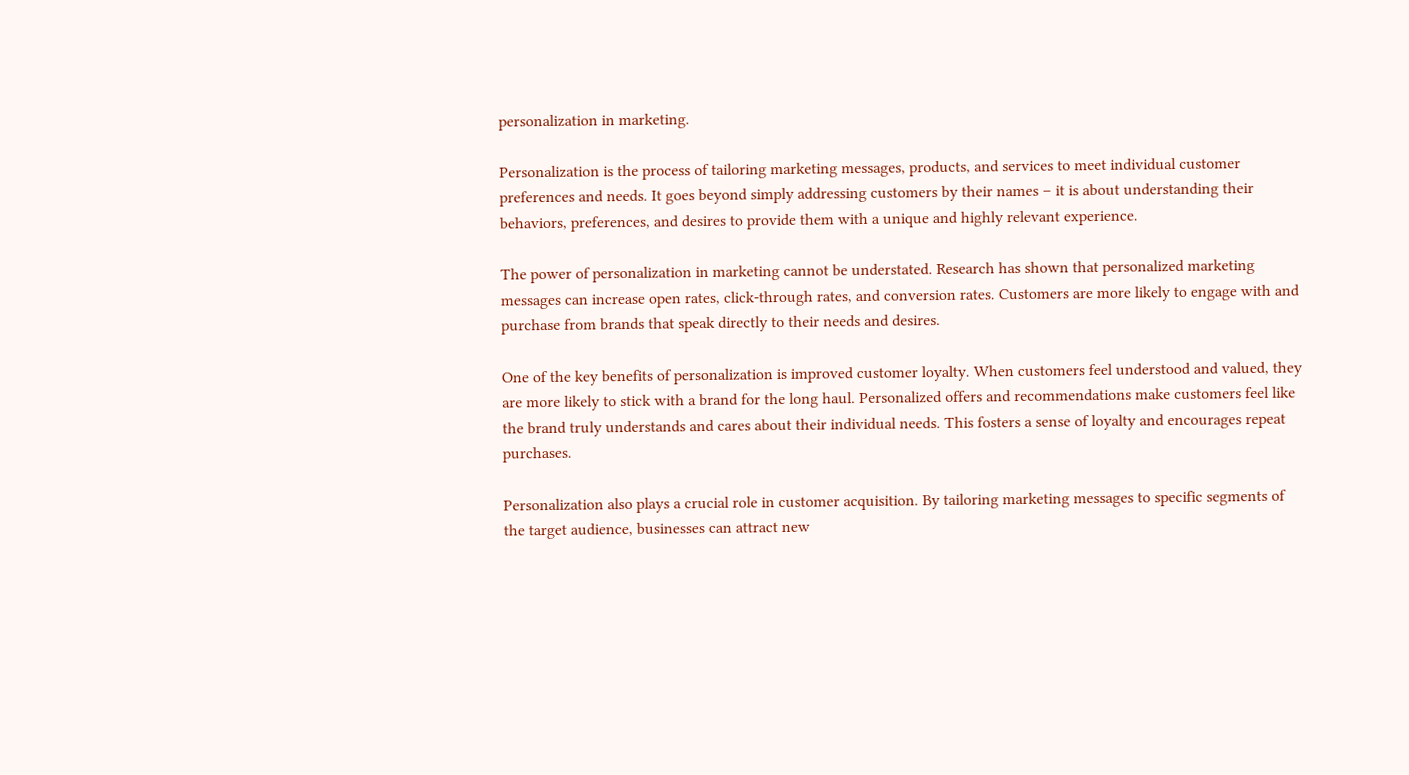personalization in marketing.

Personalization is the process of tailoring marketing messages, products, and services to meet individual customer preferences and needs. It goes beyond simply addressing customers by their names – it is about understanding their behaviors, preferences, and desires to provide them with a unique and highly relevant experience.

The power of personalization in marketing cannot be understated. Research has shown that personalized marketing messages can increase open rates, click-through rates, and conversion rates. Customers are more likely to engage with and purchase from brands that speak directly to their needs and desires.

One of the key benefits of personalization is improved customer loyalty. When customers feel understood and valued, they are more likely to stick with a brand for the long haul. Personalized offers and recommendations make customers feel like the brand truly understands and cares about their individual needs. This fosters a sense of loyalty and encourages repeat purchases.

Personalization also plays a crucial role in customer acquisition. By tailoring marketing messages to specific segments of the target audience, businesses can attract new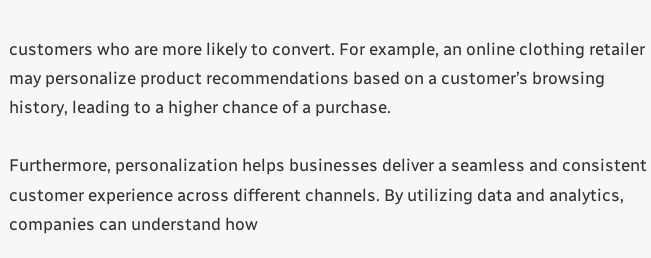customers who are more likely to convert. For example, an online clothing retailer may personalize product recommendations based on a customer’s browsing history, leading to a higher chance of a purchase.

Furthermore, personalization helps businesses deliver a seamless and consistent customer experience across different channels. By utilizing data and analytics, companies can understand how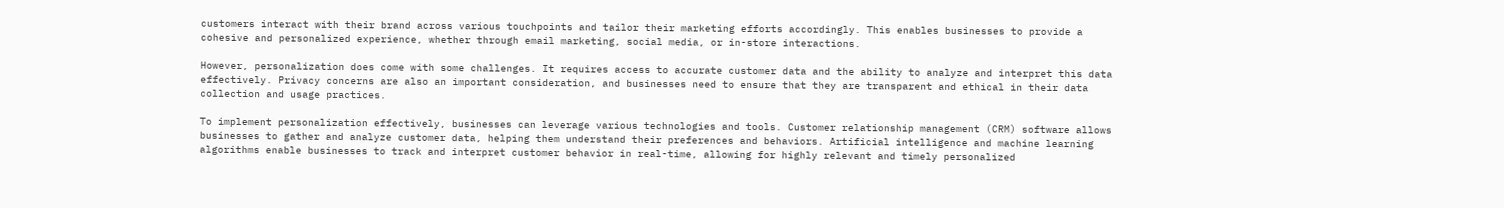customers interact with their brand across various touchpoints and tailor their marketing efforts accordingly. This enables businesses to provide a cohesive and personalized experience, whether through email marketing, social media, or in-store interactions.

However, personalization does come with some challenges. It requires access to accurate customer data and the ability to analyze and interpret this data effectively. Privacy concerns are also an important consideration, and businesses need to ensure that they are transparent and ethical in their data collection and usage practices.

To implement personalization effectively, businesses can leverage various technologies and tools. Customer relationship management (CRM) software allows businesses to gather and analyze customer data, helping them understand their preferences and behaviors. Artificial intelligence and machine learning algorithms enable businesses to track and interpret customer behavior in real-time, allowing for highly relevant and timely personalized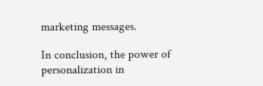marketing messages.

In conclusion, the power of personalization in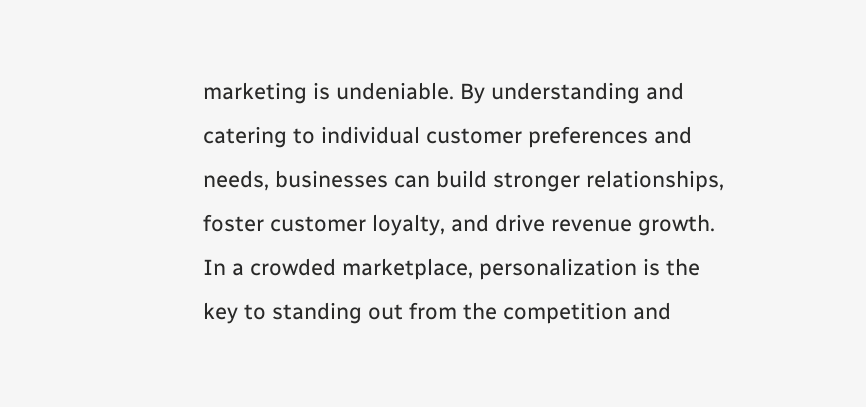marketing is undeniable. By understanding and catering to individual customer preferences and needs, businesses can build stronger relationships, foster customer loyalty, and drive revenue growth. In a crowded marketplace, personalization is the key to standing out from the competition and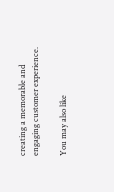creating a memorable and engaging customer experience.

You may also like